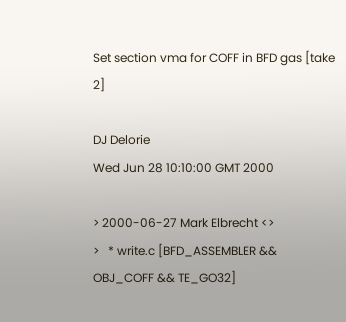Set section vma for COFF in BFD gas [take 2]

DJ Delorie
Wed Jun 28 10:10:00 GMT 2000

> 2000-06-27 Mark Elbrecht <>
>   * write.c [BFD_ASSEMBLER && OBJ_COFF && TE_GO32]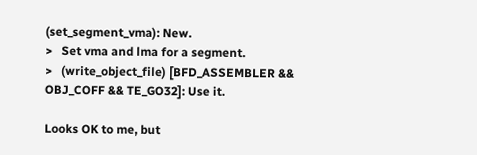(set_segment_vma): New.
>   Set vma and lma for a segment.
>   (write_object_file) [BFD_ASSEMBLER && OBJ_COFF && TE_GO32]: Use it.

Looks OK to me, but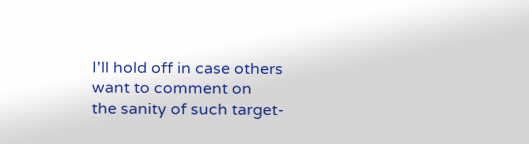I'll hold off in case others want to comment on
the sanity of such target-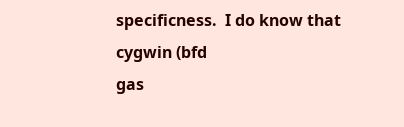specificness.  I do know that cygwin (bfd
gas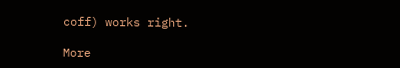coff) works right.

More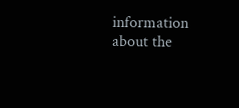information about the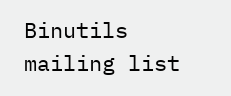Binutils mailing list